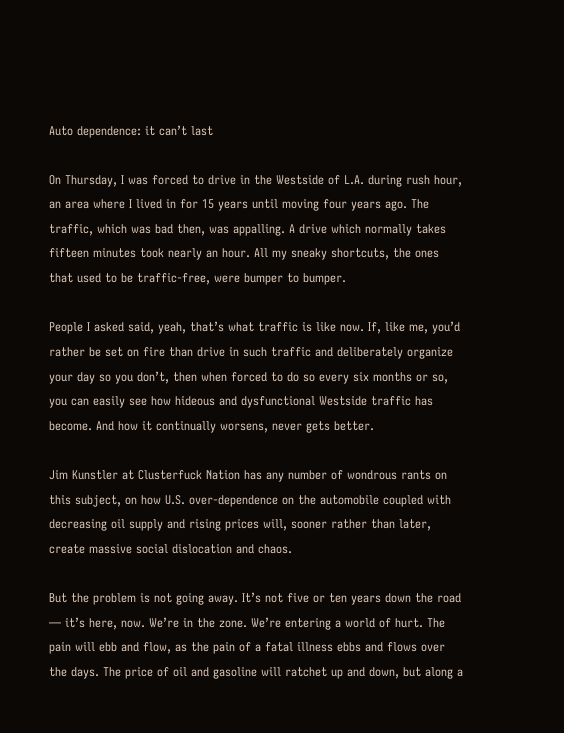Auto dependence: it can’t last

On Thursday, I was forced to drive in the Westside of L.A. during rush hour, an area where I lived in for 15 years until moving four years ago. The traffic, which was bad then, was appalling. A drive which normally takes fifteen minutes took nearly an hour. All my sneaky shortcuts, the ones that used to be traffic-free, were bumper to bumper.

People I asked said, yeah, that’s what traffic is like now. If, like me, you’d rather be set on fire than drive in such traffic and deliberately organize your day so you don’t, then when forced to do so every six months or so, you can easily see how hideous and dysfunctional Westside traffic has become. And how it continually worsens, never gets better.

Jim Kunstler at Clusterfuck Nation has any number of wondrous rants on this subject, on how U.S. over-dependence on the automobile coupled with decreasing oil supply and rising prices will, sooner rather than later, create massive social dislocation and chaos.

But the problem is not going away. It’s not five or ten years down the road — it’s here, now. We’re in the zone. We’re entering a world of hurt. The pain will ebb and flow, as the pain of a fatal illness ebbs and flows over the days. The price of oil and gasoline will ratchet up and down, but along a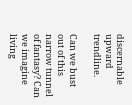discernable upward trendline.

Can we bust out of this narrow tunnel of fantasy? Can we imagine living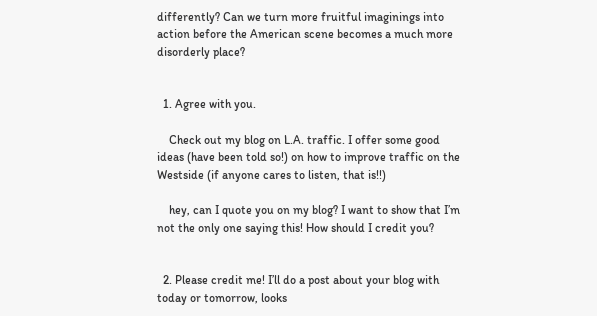differently? Can we turn more fruitful imaginings into action before the American scene becomes a much more disorderly place?


  1. Agree with you.

    Check out my blog on L.A. traffic. I offer some good ideas (have been told so!) on how to improve traffic on the Westside (if anyone cares to listen, that is!!)

    hey, can I quote you on my blog? I want to show that I’m not the only one saying this! How should I credit you?


  2. Please credit me! I’ll do a post about your blog with today or tomorrow, looks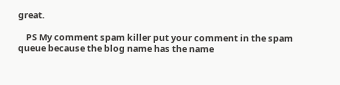great.

    PS My comment spam killer put your comment in the spam queue because the blog name has the name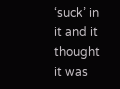‘suck’ in it and it thought it was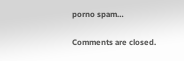porno spam…

Comments are closed.